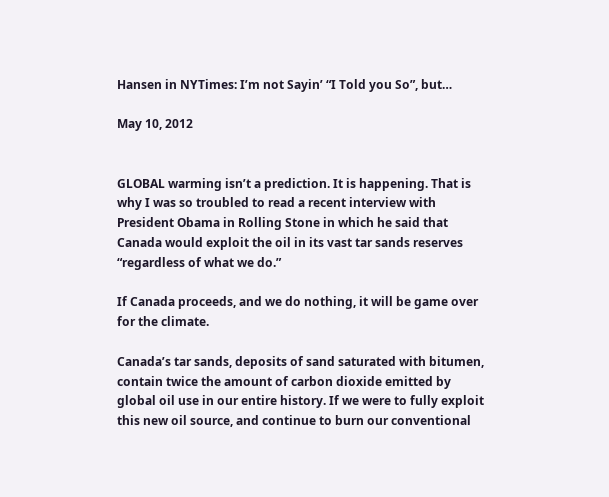Hansen in NYTimes: I’m not Sayin’ “I Told you So”, but…

May 10, 2012


GLOBAL warming isn’t a prediction. It is happening. That is why I was so troubled to read a recent interview with President Obama in Rolling Stone in which he said that Canada would exploit the oil in its vast tar sands reserves “regardless of what we do.”

If Canada proceeds, and we do nothing, it will be game over for the climate.

Canada’s tar sands, deposits of sand saturated with bitumen, contain twice the amount of carbon dioxide emitted by global oil use in our entire history. If we were to fully exploit this new oil source, and continue to burn our conventional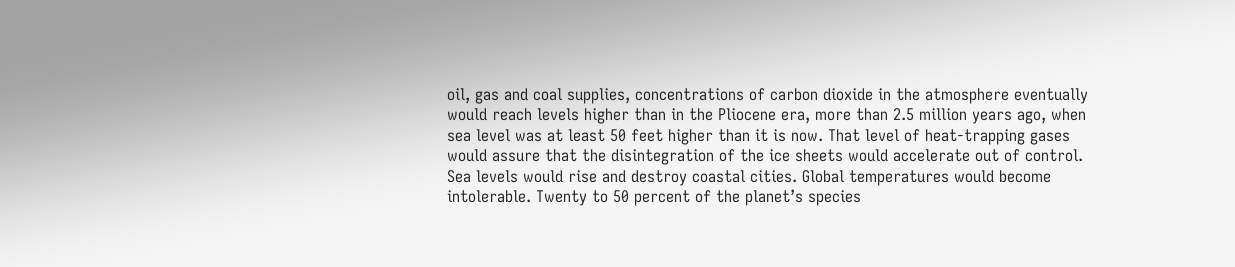oil, gas and coal supplies, concentrations of carbon dioxide in the atmosphere eventually would reach levels higher than in the Pliocene era, more than 2.5 million years ago, when sea level was at least 50 feet higher than it is now. That level of heat-trapping gases would assure that the disintegration of the ice sheets would accelerate out of control. Sea levels would rise and destroy coastal cities. Global temperatures would become intolerable. Twenty to 50 percent of the planet’s species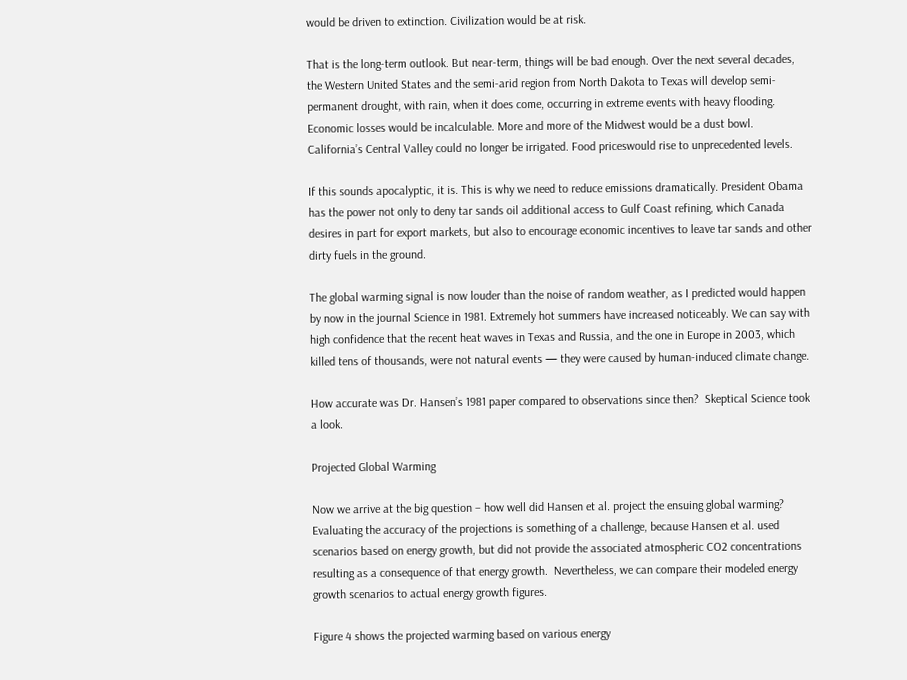would be driven to extinction. Civilization would be at risk.

That is the long-term outlook. But near-term, things will be bad enough. Over the next several decades, the Western United States and the semi-arid region from North Dakota to Texas will develop semi-permanent drought, with rain, when it does come, occurring in extreme events with heavy flooding. Economic losses would be incalculable. More and more of the Midwest would be a dust bowl. California’s Central Valley could no longer be irrigated. Food priceswould rise to unprecedented levels.

If this sounds apocalyptic, it is. This is why we need to reduce emissions dramatically. President Obama has the power not only to deny tar sands oil additional access to Gulf Coast refining, which Canada desires in part for export markets, but also to encourage economic incentives to leave tar sands and other dirty fuels in the ground.

The global warming signal is now louder than the noise of random weather, as I predicted would happen by now in the journal Science in 1981. Extremely hot summers have increased noticeably. We can say with high confidence that the recent heat waves in Texas and Russia, and the one in Europe in 2003, which killed tens of thousands, were not natural events — they were caused by human-induced climate change.

How accurate was Dr. Hansen’s 1981 paper compared to observations since then?  Skeptical Science took a look.

Projected Global Warming

Now we arrive at the big question – how well did Hansen et al. project the ensuing global warming?  Evaluating the accuracy of the projections is something of a challenge, because Hansen et al. used scenarios based on energy growth, but did not provide the associated atmospheric CO2 concentrations resulting as a consequence of that energy growth.  Nevertheless, we can compare their modeled energy growth scenarios to actual energy growth figures.

Figure 4 shows the projected warming based on various energy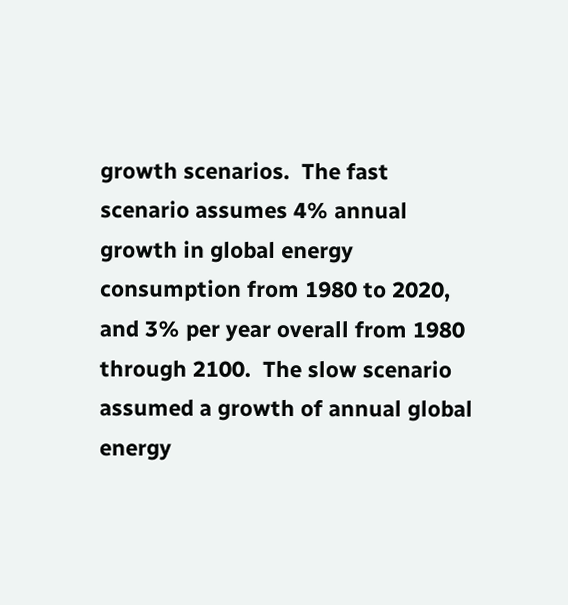growth scenarios.  The fast scenario assumes 4% annual growth in global energy consumption from 1980 to 2020, and 3% per year overall from 1980 through 2100.  The slow scenario assumed a growth of annual global energy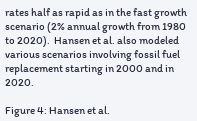rates half as rapid as in the fast growth scenario (2% annual growth from 1980 to 2020).  Hansen et al. also modeled various scenarios involving fossil fuel replacement starting in 2000 and in 2020.

Figure 4: Hansen et al.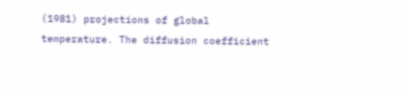(1981) projections of global temperature. The diffusion coefficient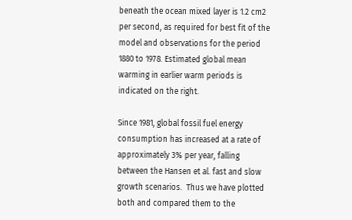beneath the ocean mixed layer is 1.2 cm2 per second, as required for best fit of the model and observations for the period 1880 to 1978. Estimated global mean warming in earlier warm periods is indicated on the right.

Since 1981, global fossil fuel energy consumption has increased at a rate of approximately 3% per year, falling between the Hansen et al. fast and slow growth scenarios.  Thus we have plotted both and compared them to the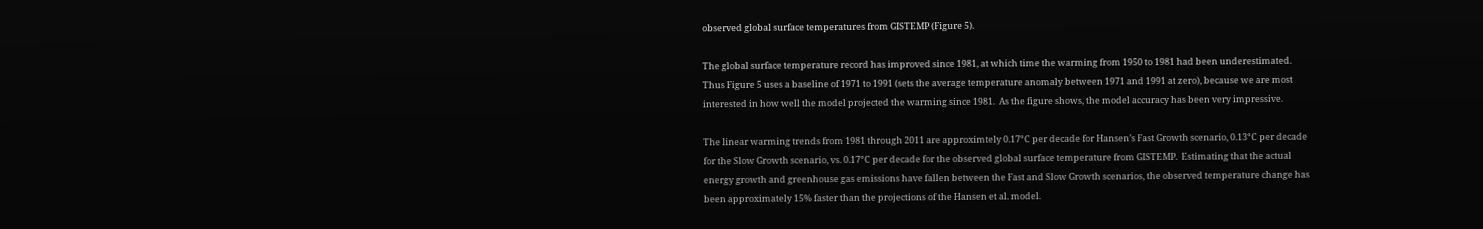observed global surface temperatures from GISTEMP (Figure 5).

The global surface temperature record has improved since 1981, at which time the warming from 1950 to 1981 had been underestimated.  Thus Figure 5 uses a baseline of 1971 to 1991 (sets the average temperature anomaly between 1971 and 1991 at zero), because we are most interested in how well the model projected the warming since 1981.  As the figure shows, the model accuracy has been very impressive.

The linear warming trends from 1981 through 2011 are approximtely 0.17°C per decade for Hansen’s Fast Growth scenario, 0.13°C per decade for the Slow Growth scenario, vs. 0.17°C per decade for the observed global surface temperature from GISTEMP.  Estimating that the actual energy growth and greenhouse gas emissions have fallen between the Fast and Slow Growth scenarios, the observed temperature change has been approximately 15% faster than the projections of the Hansen et al. model.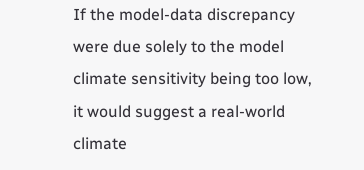If the model-data discrepancy were due solely to the model climate sensitivity being too low, it would suggest a real-world climate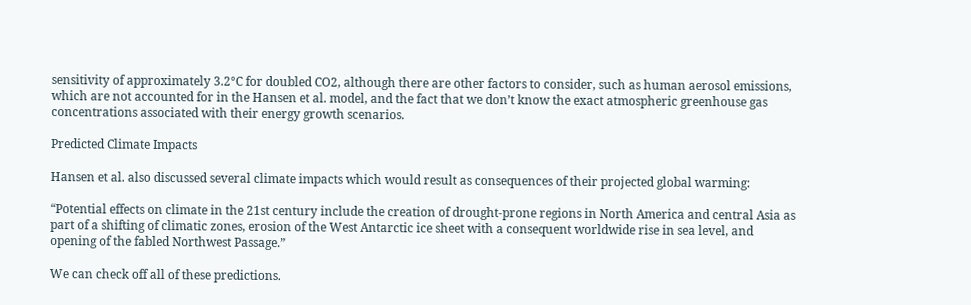sensitivity of approximately 3.2°C for doubled CO2, although there are other factors to consider, such as human aerosol emissions, which are not accounted for in the Hansen et al. model, and the fact that we don’t know the exact atmospheric greenhouse gas concentrations associated with their energy growth scenarios.

Predicted Climate Impacts

Hansen et al. also discussed several climate impacts which would result as consequences of their projected global warming:

“Potential effects on climate in the 21st century include the creation of drought-prone regions in North America and central Asia as part of a shifting of climatic zones, erosion of the West Antarctic ice sheet with a consequent worldwide rise in sea level, and opening of the fabled Northwest Passage.”

We can check off all of these predictions.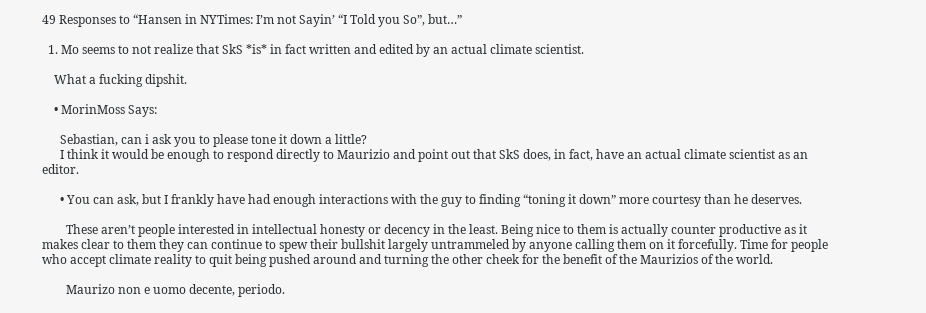49 Responses to “Hansen in NYTimes: I’m not Sayin’ “I Told you So”, but…”

  1. Mo seems to not realize that SkS *is* in fact written and edited by an actual climate scientist.

    What a fucking dipshit.

    • MorinMoss Says:

      Sebastian, can i ask you to please tone it down a little?
      I think it would be enough to respond directly to Maurizio and point out that SkS does, in fact, have an actual climate scientist as an editor.

      • You can ask, but I frankly have had enough interactions with the guy to finding “toning it down” more courtesy than he deserves.

        These aren’t people interested in intellectual honesty or decency in the least. Being nice to them is actually counter productive as it makes clear to them they can continue to spew their bullshit largely untrammeled by anyone calling them on it forcefully. Time for people who accept climate reality to quit being pushed around and turning the other cheek for the benefit of the Maurizios of the world.

        Maurizo non e uomo decente, periodo.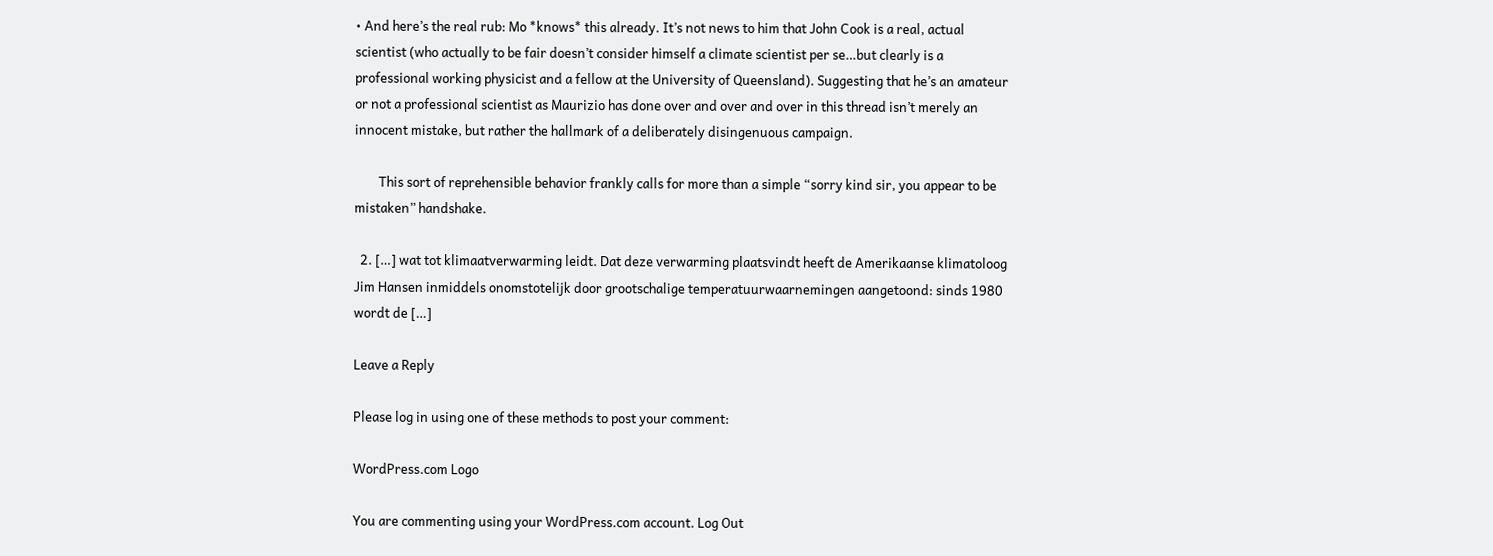• And here’s the real rub: Mo *knows* this already. It’s not news to him that John Cook is a real, actual scientist (who actually to be fair doesn’t consider himself a climate scientist per se…but clearly is a professional working physicist and a fellow at the University of Queensland). Suggesting that he’s an amateur or not a professional scientist as Maurizio has done over and over and over in this thread isn’t merely an innocent mistake, but rather the hallmark of a deliberately disingenuous campaign.

        This sort of reprehensible behavior frankly calls for more than a simple “sorry kind sir, you appear to be mistaken” handshake.

  2. […] wat tot klimaatverwarming leidt. Dat deze verwarming plaatsvindt heeft de Amerikaanse klimatoloog Jim Hansen inmiddels onomstotelijk door grootschalige temperatuurwaarnemingen aangetoond: sinds 1980 wordt de […]

Leave a Reply

Please log in using one of these methods to post your comment:

WordPress.com Logo

You are commenting using your WordPress.com account. Log Out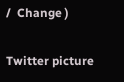/  Change )

Twitter picture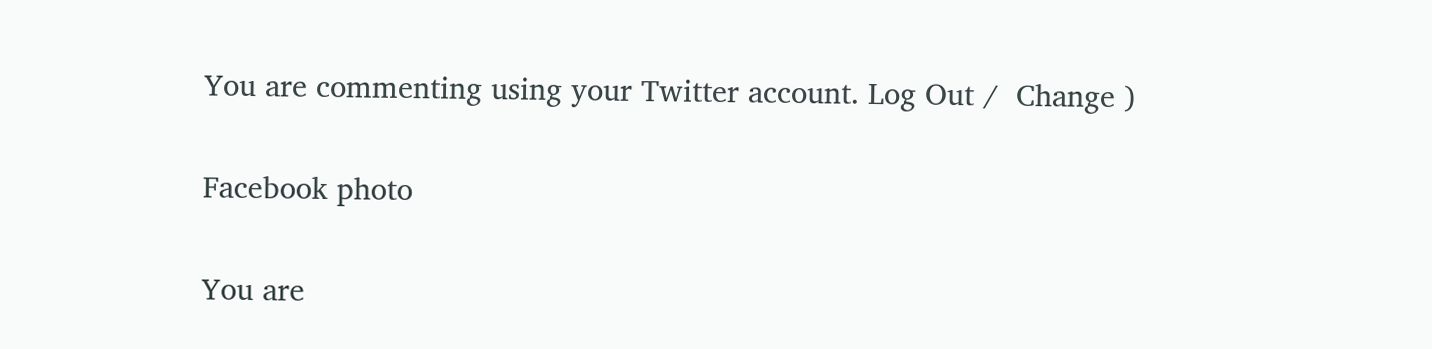You are commenting using your Twitter account. Log Out /  Change )

Facebook photo

You are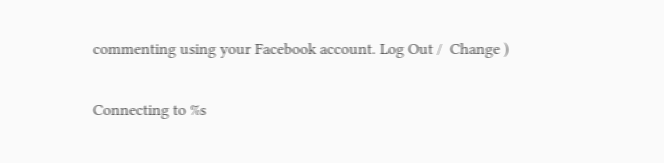commenting using your Facebook account. Log Out /  Change )

Connecting to %s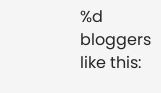%d bloggers like this: